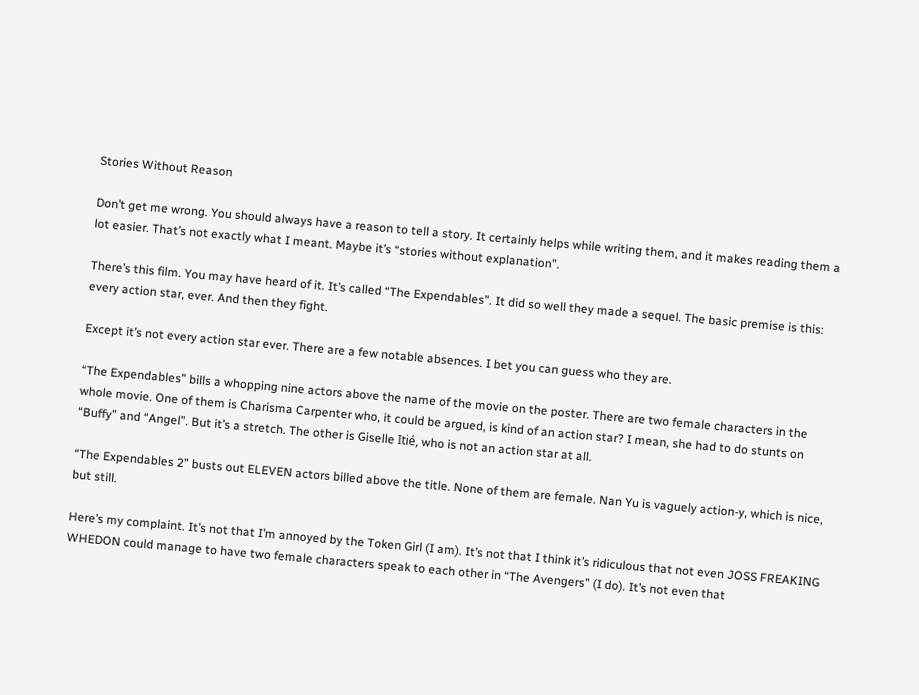Stories Without Reason

Don’t get me wrong. You should always have a reason to tell a story. It certainly helps while writing them, and it makes reading them a lot easier. That’s not exactly what I meant. Maybe it’s “stories without explanation”.

There’s this film. You may have heard of it. It’s called “The Expendables”. It did so well they made a sequel. The basic premise is this: every action star, ever. And then they fight.

Except it’s not every action star ever. There are a few notable absences. I bet you can guess who they are.

“The Expendables” bills a whopping nine actors above the name of the movie on the poster. There are two female characters in the whole movie. One of them is Charisma Carpenter who, it could be argued, is kind of an action star? I mean, she had to do stunts on “Buffy” and “Angel”. But it’s a stretch. The other is Giselle Itié, who is not an action star at all.

“The Expendables 2” busts out ELEVEN actors billed above the title. None of them are female. Nan Yu is vaguely action-y, which is nice, but still.

Here’s my complaint. It’s not that I’m annoyed by the Token Girl (I am). It’s not that I think it’s ridiculous that not even JOSS FREAKING WHEDON could manage to have two female characters speak to each other in “The Avengers” (I do). It’s not even that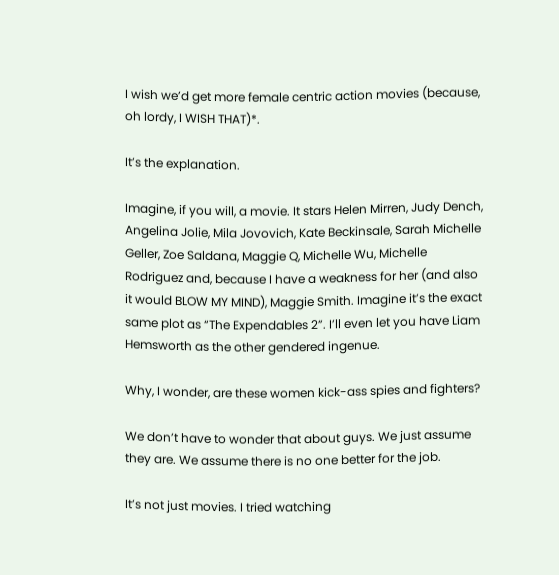I wish we’d get more female centric action movies (because, oh lordy, I WISH THAT)*.

It’s the explanation.

Imagine, if you will, a movie. It stars Helen Mirren, Judy Dench, Angelina Jolie, Mila Jovovich, Kate Beckinsale, Sarah Michelle Geller, Zoe Saldana, Maggie Q, Michelle Wu, Michelle Rodriguez and, because I have a weakness for her (and also it would BLOW MY MIND), Maggie Smith. Imagine it’s the exact same plot as “The Expendables 2”. I’ll even let you have Liam Hemsworth as the other gendered ingenue.

Why, I wonder, are these women kick-ass spies and fighters?

We don’t have to wonder that about guys. We just assume they are. We assume there is no one better for the job.

It’s not just movies. I tried watching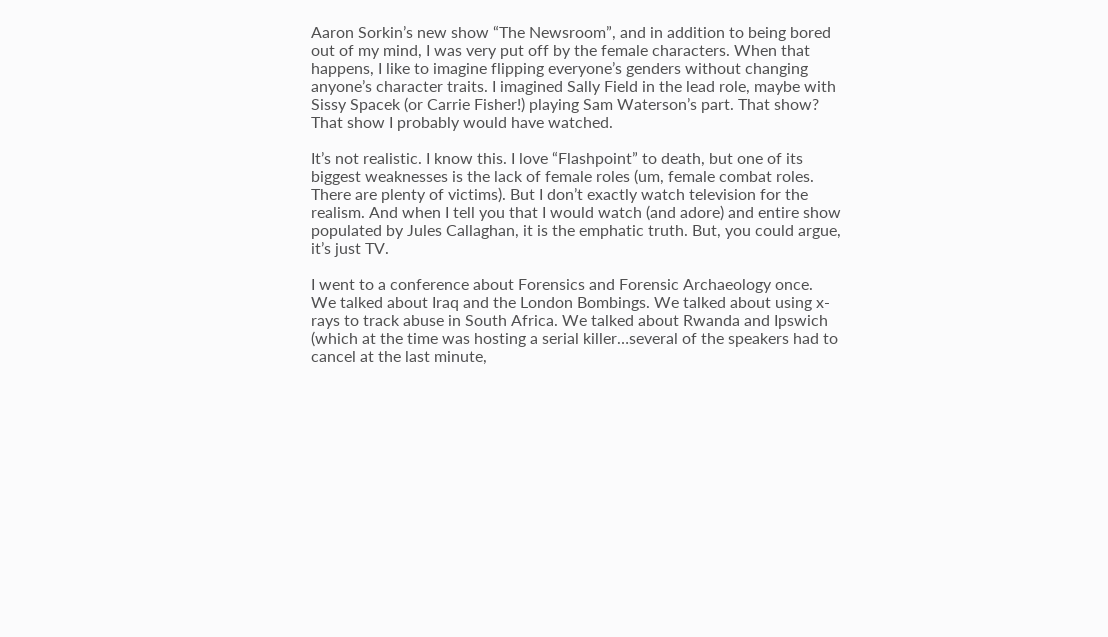Aaron Sorkin’s new show “The Newsroom”, and in addition to being bored out of my mind, I was very put off by the female characters. When that happens, I like to imagine flipping everyone’s genders without changing anyone’s character traits. I imagined Sally Field in the lead role, maybe with Sissy Spacek (or Carrie Fisher!) playing Sam Waterson’s part. That show? That show I probably would have watched.

It’s not realistic. I know this. I love “Flashpoint” to death, but one of its biggest weaknesses is the lack of female roles (um, female combat roles. There are plenty of victims). But I don’t exactly watch television for the realism. And when I tell you that I would watch (and adore) and entire show populated by Jules Callaghan, it is the emphatic truth. But, you could argue, it’s just TV.

I went to a conference about Forensics and Forensic Archaeology once. We talked about Iraq and the London Bombings. We talked about using x-rays to track abuse in South Africa. We talked about Rwanda and Ipswich (which at the time was hosting a serial killer…several of the speakers had to cancel at the last minute,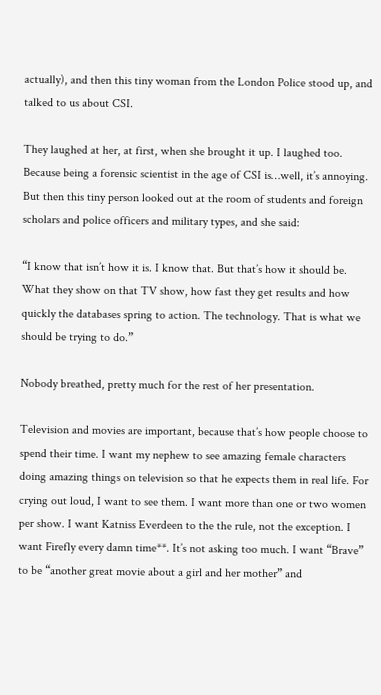actually), and then this tiny woman from the London Police stood up, and talked to us about CSI.

They laughed at her, at first, when she brought it up. I laughed too. Because being a forensic scientist in the age of CSI is…well, it’s annoying. But then this tiny person looked out at the room of students and foreign scholars and police officers and military types, and she said:

“I know that isn’t how it is. I know that. But that’s how it should be. What they show on that TV show, how fast they get results and how quickly the databases spring to action. The technology. That is what we should be trying to do.”

Nobody breathed, pretty much for the rest of her presentation.

Television and movies are important, because that’s how people choose to spend their time. I want my nephew to see amazing female characters doing amazing things on television so that he expects them in real life. For crying out loud, I want to see them. I want more than one or two women per show. I want Katniss Everdeen to the the rule, not the exception. I want Firefly every damn time**. It’s not asking too much. I want “Brave” to be “another great movie about a girl and her mother” and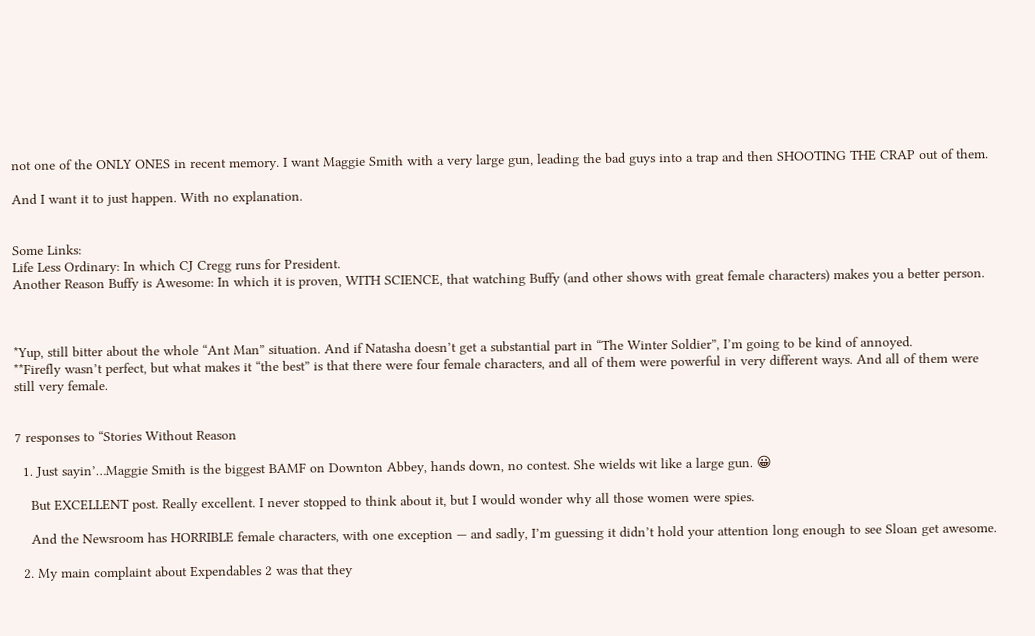not one of the ONLY ONES in recent memory. I want Maggie Smith with a very large gun, leading the bad guys into a trap and then SHOOTING THE CRAP out of them.

And I want it to just happen. With no explanation.


Some Links:
Life Less Ordinary: In which CJ Cregg runs for President.
Another Reason Buffy is Awesome: In which it is proven, WITH SCIENCE, that watching Buffy (and other shows with great female characters) makes you a better person.



*Yup, still bitter about the whole “Ant Man” situation. And if Natasha doesn’t get a substantial part in “The Winter Soldier”, I’m going to be kind of annoyed.
**Firefly wasn’t perfect, but what makes it “the best” is that there were four female characters, and all of them were powerful in very different ways. And all of them were still very female.


7 responses to “Stories Without Reason

  1. Just sayin’…Maggie Smith is the biggest BAMF on Downton Abbey, hands down, no contest. She wields wit like a large gun. 😀

    But EXCELLENT post. Really excellent. I never stopped to think about it, but I would wonder why all those women were spies.

    And the Newsroom has HORRIBLE female characters, with one exception — and sadly, I’m guessing it didn’t hold your attention long enough to see Sloan get awesome.

  2. My main complaint about Expendables 2 was that they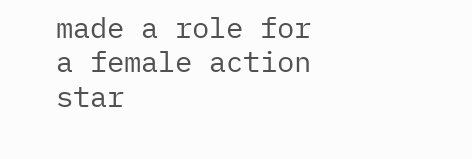made a role for a female action star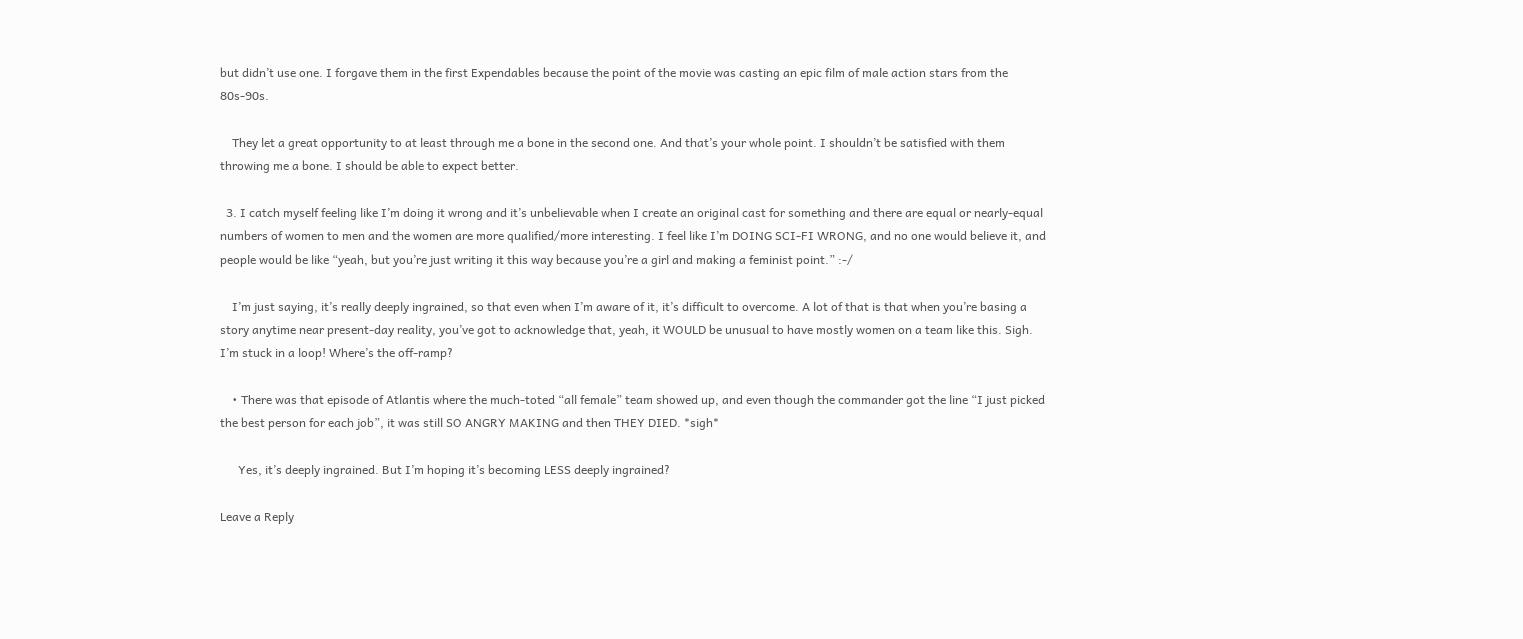but didn’t use one. I forgave them in the first Expendables because the point of the movie was casting an epic film of male action stars from the 80s-90s.

    They let a great opportunity to at least through me a bone in the second one. And that’s your whole point. I shouldn’t be satisfied with them throwing me a bone. I should be able to expect better.

  3. I catch myself feeling like I’m doing it wrong and it’s unbelievable when I create an original cast for something and there are equal or nearly-equal numbers of women to men and the women are more qualified/more interesting. I feel like I’m DOING SCI-FI WRONG, and no one would believe it, and people would be like “yeah, but you’re just writing it this way because you’re a girl and making a feminist point.” :-/

    I’m just saying, it’s really deeply ingrained, so that even when I’m aware of it, it’s difficult to overcome. A lot of that is that when you’re basing a story anytime near present-day reality, you’ve got to acknowledge that, yeah, it WOULD be unusual to have mostly women on a team like this. Sigh. I’m stuck in a loop! Where’s the off-ramp?

    • There was that episode of Atlantis where the much-toted “all female” team showed up, and even though the commander got the line “I just picked the best person for each job”, it was still SO ANGRY MAKING and then THEY DIED. *sigh*

      Yes, it’s deeply ingrained. But I’m hoping it’s becoming LESS deeply ingrained?

Leave a Reply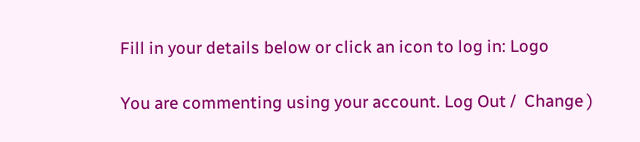Fill in your details below or click an icon to log in: Logo

You are commenting using your account. Log Out /  Change )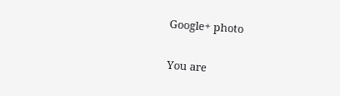Google+ photo

You are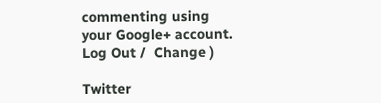commenting using your Google+ account. Log Out /  Change )

Twitter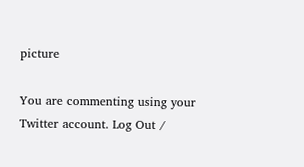picture

You are commenting using your Twitter account. Log Out /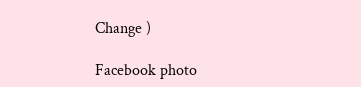Change )

Facebook photo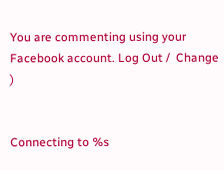You are commenting using your Facebook account. Log Out /  Change )


Connecting to %s